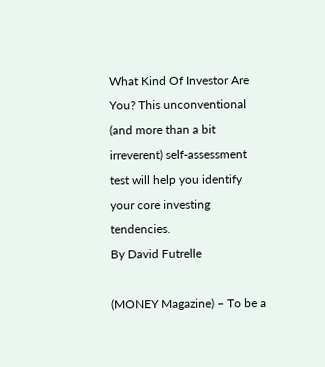What Kind Of Investor Are You? This unconventional (and more than a bit irreverent) self-assessment test will help you identify your core investing tendencies.
By David Futrelle

(MONEY Magazine) – To be a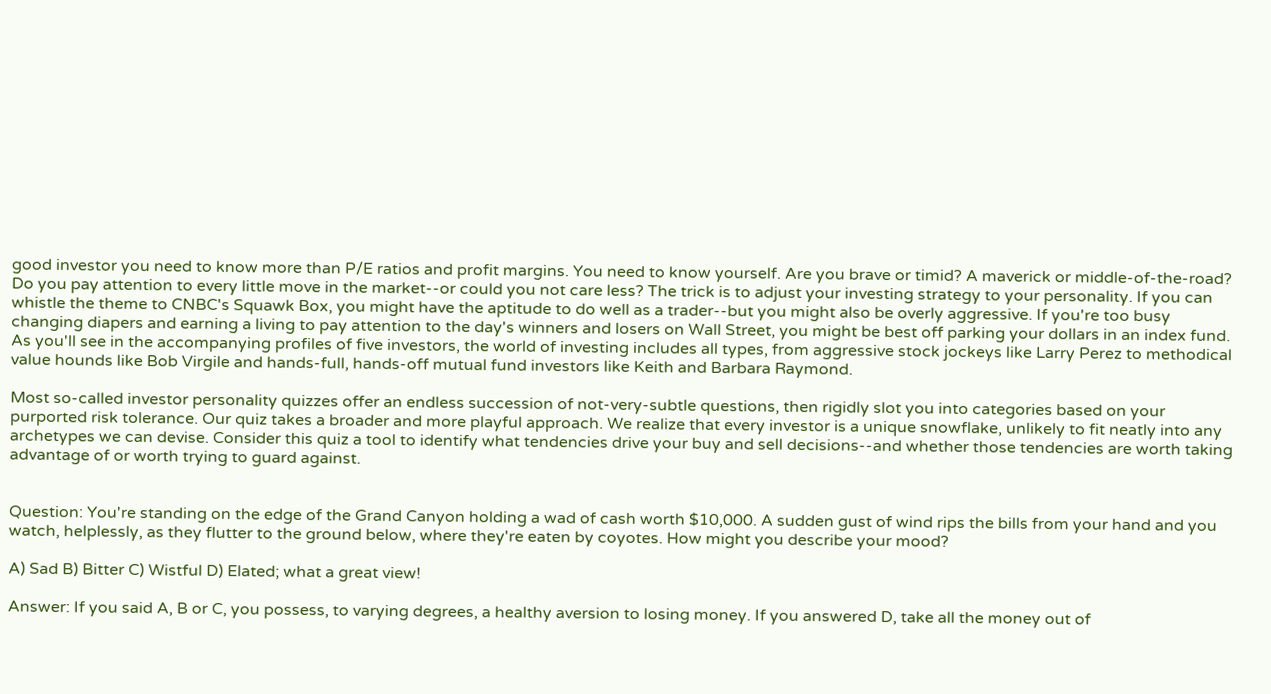good investor you need to know more than P/E ratios and profit margins. You need to know yourself. Are you brave or timid? A maverick or middle-of-the-road? Do you pay attention to every little move in the market--or could you not care less? The trick is to adjust your investing strategy to your personality. If you can whistle the theme to CNBC's Squawk Box, you might have the aptitude to do well as a trader--but you might also be overly aggressive. If you're too busy changing diapers and earning a living to pay attention to the day's winners and losers on Wall Street, you might be best off parking your dollars in an index fund. As you'll see in the accompanying profiles of five investors, the world of investing includes all types, from aggressive stock jockeys like Larry Perez to methodical value hounds like Bob Virgile and hands-full, hands-off mutual fund investors like Keith and Barbara Raymond.

Most so-called investor personality quizzes offer an endless succession of not-very-subtle questions, then rigidly slot you into categories based on your purported risk tolerance. Our quiz takes a broader and more playful approach. We realize that every investor is a unique snowflake, unlikely to fit neatly into any archetypes we can devise. Consider this quiz a tool to identify what tendencies drive your buy and sell decisions--and whether those tendencies are worth taking advantage of or worth trying to guard against.


Question: You're standing on the edge of the Grand Canyon holding a wad of cash worth $10,000. A sudden gust of wind rips the bills from your hand and you watch, helplessly, as they flutter to the ground below, where they're eaten by coyotes. How might you describe your mood?

A) Sad B) Bitter C) Wistful D) Elated; what a great view!

Answer: If you said A, B or C, you possess, to varying degrees, a healthy aversion to losing money. If you answered D, take all the money out of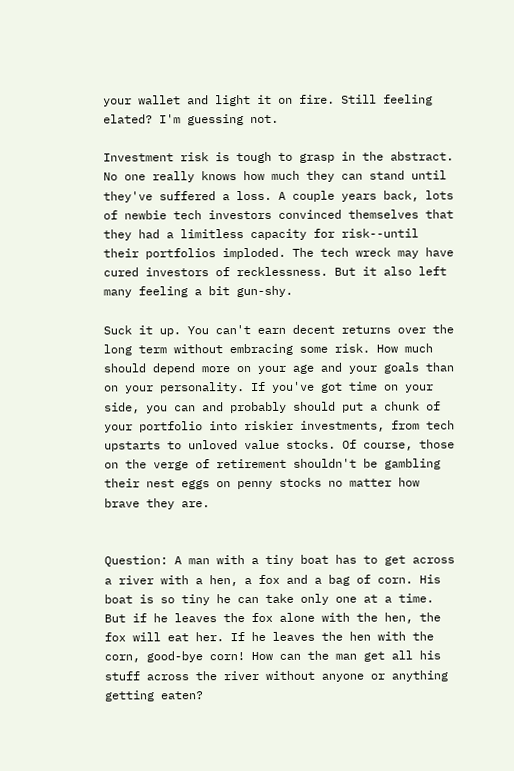your wallet and light it on fire. Still feeling elated? I'm guessing not.

Investment risk is tough to grasp in the abstract. No one really knows how much they can stand until they've suffered a loss. A couple years back, lots of newbie tech investors convinced themselves that they had a limitless capacity for risk--until their portfolios imploded. The tech wreck may have cured investors of recklessness. But it also left many feeling a bit gun-shy.

Suck it up. You can't earn decent returns over the long term without embracing some risk. How much should depend more on your age and your goals than on your personality. If you've got time on your side, you can and probably should put a chunk of your portfolio into riskier investments, from tech upstarts to unloved value stocks. Of course, those on the verge of retirement shouldn't be gambling their nest eggs on penny stocks no matter how brave they are.


Question: A man with a tiny boat has to get across a river with a hen, a fox and a bag of corn. His boat is so tiny he can take only one at a time. But if he leaves the fox alone with the hen, the fox will eat her. If he leaves the hen with the corn, good-bye corn! How can the man get all his stuff across the river without anyone or anything getting eaten?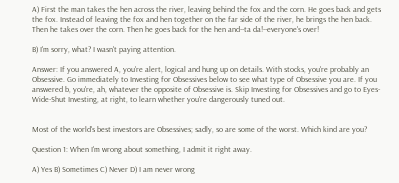A) First the man takes the hen across the river, leaving behind the fox and the corn. He goes back and gets the fox. Instead of leaving the fox and hen together on the far side of the river, he brings the hen back. Then he takes over the corn. Then he goes back for the hen and--ta da!--everyone's over!

B) I'm sorry, what? I wasn't paying attention.

Answer: If you answered A, you're alert, logical and hung up on details. With stocks, you're probably an Obsessive. Go immediately to Investing for Obsessives below to see what type of Obsessive you are. If you answered b, you're, ah, whatever the opposite of Obsessive is. Skip Investing for Obsessives and go to Eyes-Wide-Shut Investing, at right, to learn whether you're dangerously tuned out.


Most of the world's best investors are Obsessives; sadly, so are some of the worst. Which kind are you?

Question 1: When I'm wrong about something, I admit it right away.

A) Yes B) Sometimes C) Never D) I am never wrong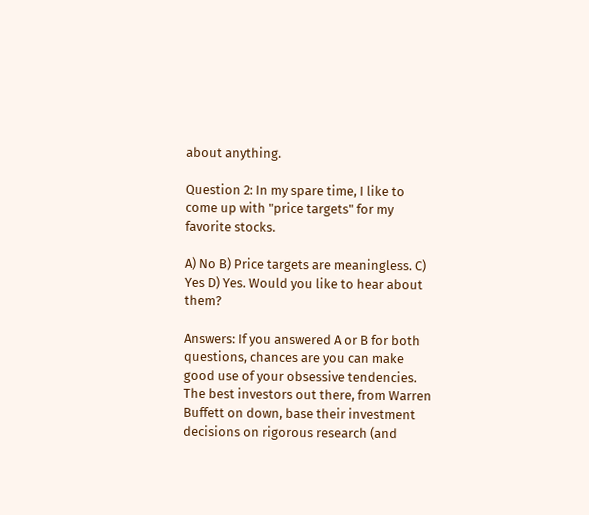about anything.

Question 2: In my spare time, I like to come up with "price targets" for my favorite stocks.

A) No B) Price targets are meaningless. C) Yes D) Yes. Would you like to hear about them?

Answers: If you answered A or B for both questions, chances are you can make good use of your obsessive tendencies. The best investors out there, from Warren Buffett on down, base their investment decisions on rigorous research (and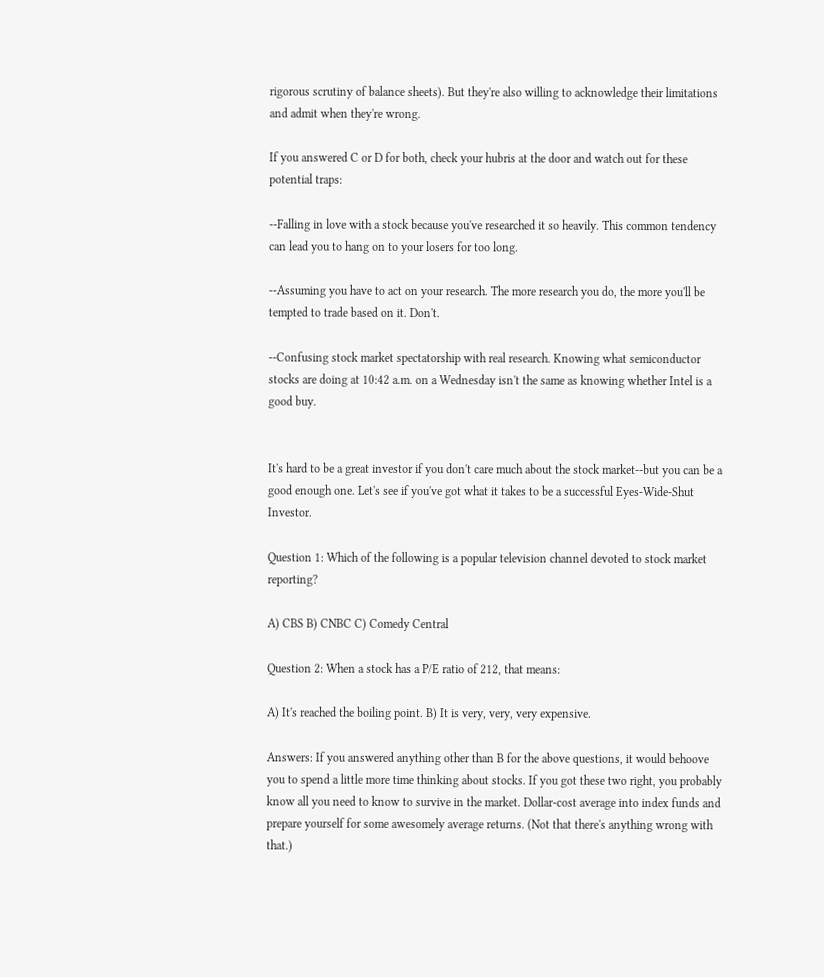rigorous scrutiny of balance sheets). But they're also willing to acknowledge their limitations and admit when they're wrong.

If you answered C or D for both, check your hubris at the door and watch out for these potential traps:

--Falling in love with a stock because you've researched it so heavily. This common tendency can lead you to hang on to your losers for too long.

--Assuming you have to act on your research. The more research you do, the more you'll be tempted to trade based on it. Don't.

--Confusing stock market spectatorship with real research. Knowing what semiconductor stocks are doing at 10:42 a.m. on a Wednesday isn't the same as knowing whether Intel is a good buy.


It's hard to be a great investor if you don't care much about the stock market--but you can be a good enough one. Let's see if you've got what it takes to be a successful Eyes-Wide-Shut Investor.

Question 1: Which of the following is a popular television channel devoted to stock market reporting?

A) CBS B) CNBC C) Comedy Central

Question 2: When a stock has a P/E ratio of 212, that means:

A) It's reached the boiling point. B) It is very, very, very expensive.

Answers: If you answered anything other than B for the above questions, it would behoove you to spend a little more time thinking about stocks. If you got these two right, you probably know all you need to know to survive in the market. Dollar-cost average into index funds and prepare yourself for some awesomely average returns. (Not that there's anything wrong with that.)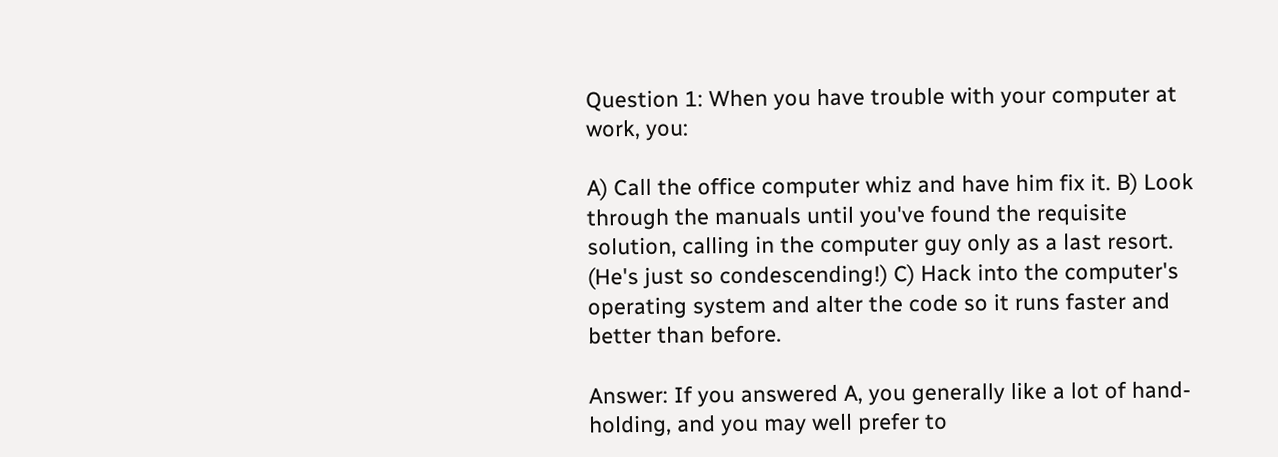Question 1: When you have trouble with your computer at work, you:

A) Call the office computer whiz and have him fix it. B) Look through the manuals until you've found the requisite solution, calling in the computer guy only as a last resort. (He's just so condescending!) C) Hack into the computer's operating system and alter the code so it runs faster and better than before.

Answer: If you answered A, you generally like a lot of hand-holding, and you may well prefer to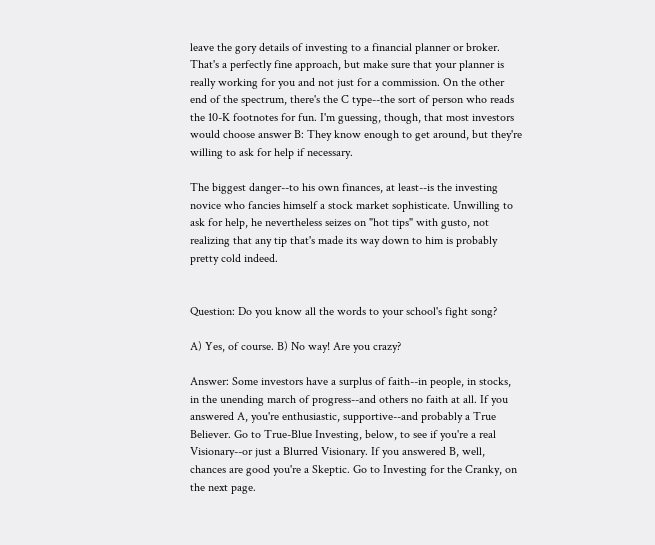leave the gory details of investing to a financial planner or broker. That's a perfectly fine approach, but make sure that your planner is really working for you and not just for a commission. On the other end of the spectrum, there's the C type--the sort of person who reads the 10-K footnotes for fun. I'm guessing, though, that most investors would choose answer B: They know enough to get around, but they're willing to ask for help if necessary.

The biggest danger--to his own finances, at least--is the investing novice who fancies himself a stock market sophisticate. Unwilling to ask for help, he nevertheless seizes on "hot tips" with gusto, not realizing that any tip that's made its way down to him is probably pretty cold indeed.


Question: Do you know all the words to your school's fight song?

A) Yes, of course. B) No way! Are you crazy?

Answer: Some investors have a surplus of faith--in people, in stocks, in the unending march of progress--and others no faith at all. If you answered A, you're enthusiastic, supportive--and probably a True Believer. Go to True-Blue Investing, below, to see if you're a real Visionary--or just a Blurred Visionary. If you answered B, well, chances are good you're a Skeptic. Go to Investing for the Cranky, on the next page.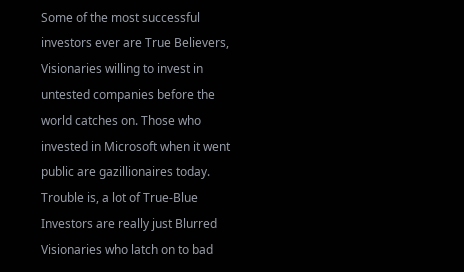Some of the most successful investors ever are True Believers, Visionaries willing to invest in untested companies before the world catches on. Those who invested in Microsoft when it went public are gazillionaires today. Trouble is, a lot of True-Blue Investors are really just Blurred Visionaries who latch on to bad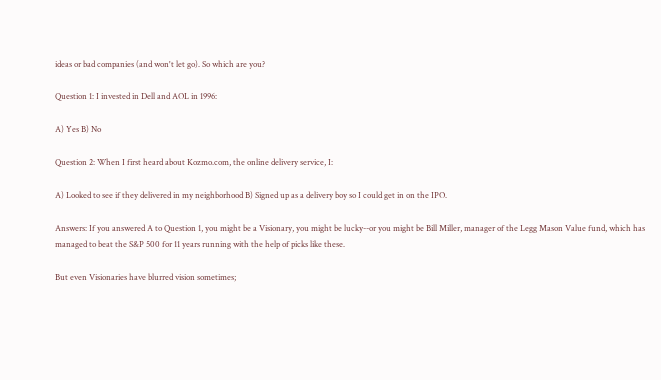ideas or bad companies (and won't let go). So which are you?

Question 1: I invested in Dell and AOL in 1996:

A) Yes B) No

Question 2: When I first heard about Kozmo.com, the online delivery service, I:

A) Looked to see if they delivered in my neighborhood B) Signed up as a delivery boy so I could get in on the IPO.

Answers: If you answered A to Question 1, you might be a Visionary, you might be lucky--or you might be Bill Miller, manager of the Legg Mason Value fund, which has managed to beat the S&P 500 for 11 years running with the help of picks like these.

But even Visionaries have blurred vision sometimes;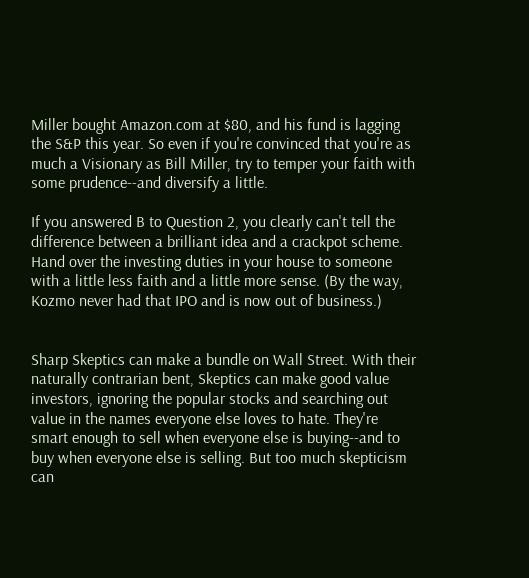Miller bought Amazon.com at $80, and his fund is lagging the S&P this year. So even if you're convinced that you're as much a Visionary as Bill Miller, try to temper your faith with some prudence--and diversify a little.

If you answered B to Question 2, you clearly can't tell the difference between a brilliant idea and a crackpot scheme. Hand over the investing duties in your house to someone with a little less faith and a little more sense. (By the way, Kozmo never had that IPO and is now out of business.)


Sharp Skeptics can make a bundle on Wall Street. With their naturally contrarian bent, Skeptics can make good value investors, ignoring the popular stocks and searching out value in the names everyone else loves to hate. They're smart enough to sell when everyone else is buying--and to buy when everyone else is selling. But too much skepticism can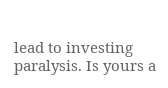lead to investing paralysis. Is yours a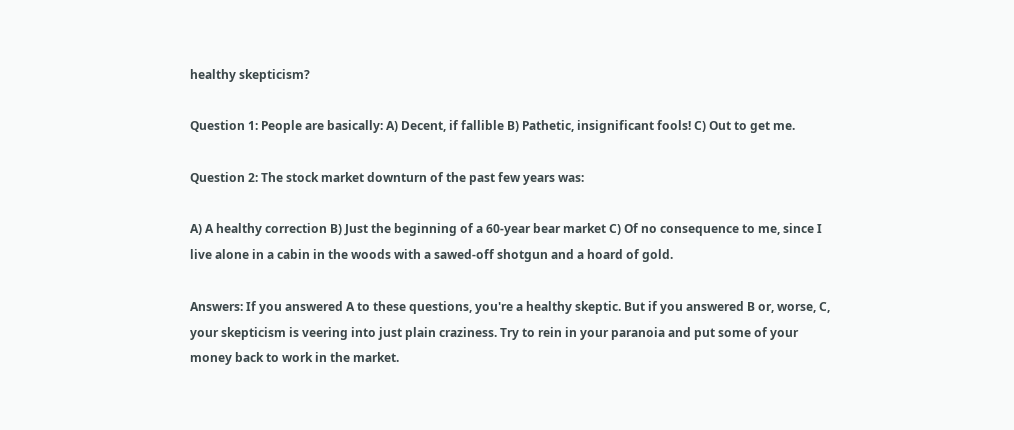healthy skepticism?

Question 1: People are basically: A) Decent, if fallible B) Pathetic, insignificant fools! C) Out to get me.

Question 2: The stock market downturn of the past few years was:

A) A healthy correction B) Just the beginning of a 60-year bear market C) Of no consequence to me, since I live alone in a cabin in the woods with a sawed-off shotgun and a hoard of gold.

Answers: If you answered A to these questions, you're a healthy skeptic. But if you answered B or, worse, C, your skepticism is veering into just plain craziness. Try to rein in your paranoia and put some of your money back to work in the market.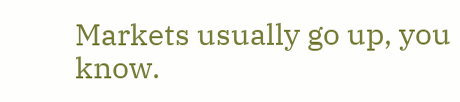Markets usually go up, you know.